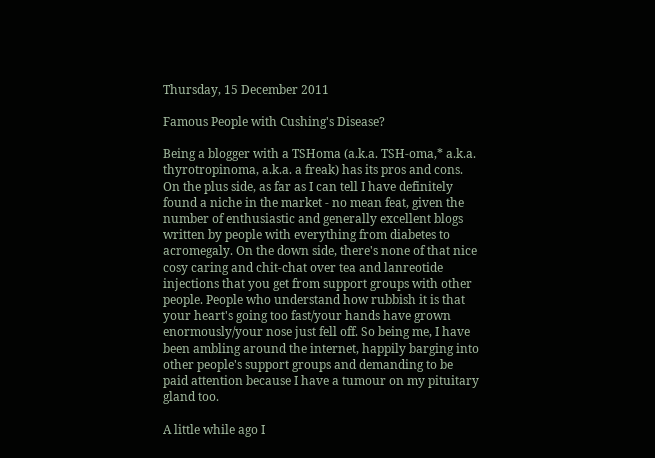Thursday, 15 December 2011

Famous People with Cushing's Disease?

Being a blogger with a TSHoma (a.k.a. TSH-oma,* a.k.a. thyrotropinoma, a.k.a. a freak) has its pros and cons. On the plus side, as far as I can tell I have definitely found a niche in the market - no mean feat, given the number of enthusiastic and generally excellent blogs written by people with everything from diabetes to acromegaly. On the down side, there's none of that nice cosy caring and chit-chat over tea and lanreotide injections that you get from support groups with other people. People who understand how rubbish it is that your heart's going too fast/your hands have grown enormously/your nose just fell off. So being me, I have been ambling around the internet, happily barging into other people's support groups and demanding to be paid attention because I have a tumour on my pituitary gland too.

A little while ago I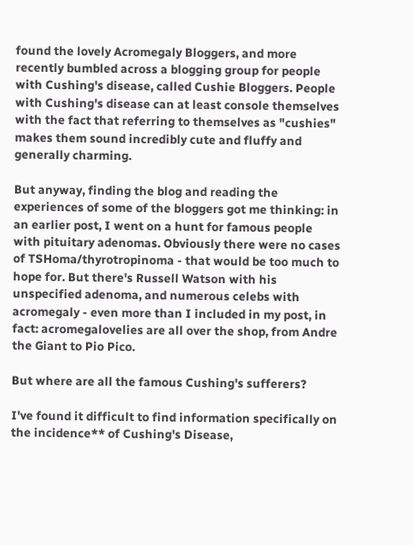found the lovely Acromegaly Bloggers, and more recently bumbled across a blogging group for people with Cushing's disease, called Cushie Bloggers. People with Cushing's disease can at least console themselves with the fact that referring to themselves as "cushies" makes them sound incredibly cute and fluffy and generally charming.

But anyway, finding the blog and reading the experiences of some of the bloggers got me thinking: in an earlier post, I went on a hunt for famous people with pituitary adenomas. Obviously there were no cases of TSHoma/thyrotropinoma - that would be too much to hope for. But there's Russell Watson with his unspecified adenoma, and numerous celebs with acromegaly - even more than I included in my post, in fact: acromegalovelies are all over the shop, from Andre the Giant to Pio Pico.

But where are all the famous Cushing's sufferers?

I've found it difficult to find information specifically on the incidence** of Cushing's Disease,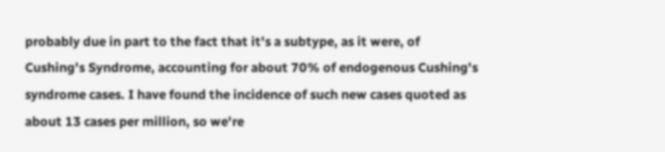probably due in part to the fact that it's a subtype, as it were, of Cushing's Syndrome, accounting for about 70% of endogenous Cushing's syndrome cases. I have found the incidence of such new cases quoted as about 13 cases per million, so we're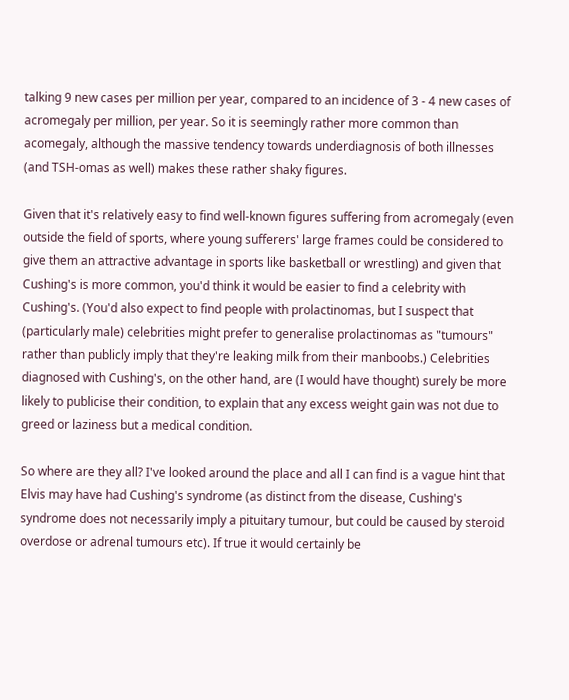talking 9 new cases per million per year, compared to an incidence of 3 - 4 new cases of acromegaly per million, per year. So it is seemingly rather more common than acomegaly, although the massive tendency towards underdiagnosis of both illnesses (and TSH-omas as well) makes these rather shaky figures.

Given that it's relatively easy to find well-known figures suffering from acromegaly (even outside the field of sports, where young sufferers' large frames could be considered to give them an attractive advantage in sports like basketball or wrestling) and given that Cushing's is more common, you'd think it would be easier to find a celebrity with Cushing's. (You'd also expect to find people with prolactinomas, but I suspect that (particularly male) celebrities might prefer to generalise prolactinomas as "tumours" rather than publicly imply that they're leaking milk from their manboobs.) Celebrities diagnosed with Cushing's, on the other hand, are (I would have thought) surely be more likely to publicise their condition, to explain that any excess weight gain was not due to greed or laziness but a medical condition.

So where are they all? I've looked around the place and all I can find is a vague hint that Elvis may have had Cushing's syndrome (as distinct from the disease, Cushing's syndrome does not necessarily imply a pituitary tumour, but could be caused by steroid overdose or adrenal tumours etc). If true it would certainly be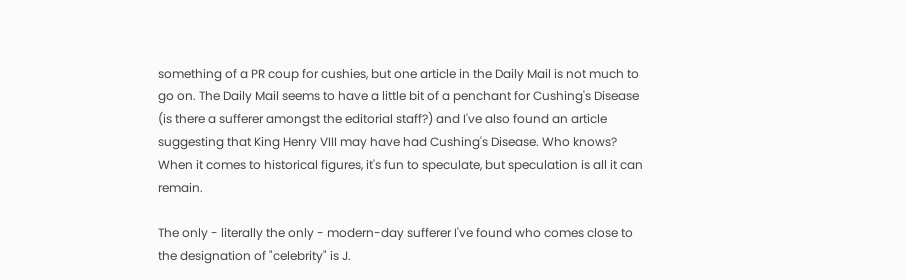something of a PR coup for cushies, but one article in the Daily Mail is not much to go on. The Daily Mail seems to have a little bit of a penchant for Cushing's Disease (is there a sufferer amongst the editorial staff?) and I've also found an article suggesting that King Henry VIII may have had Cushing's Disease. Who knows? When it comes to historical figures, it's fun to speculate, but speculation is all it can remain.

The only - literally the only - modern-day sufferer I've found who comes close to the designation of "celebrity" is J.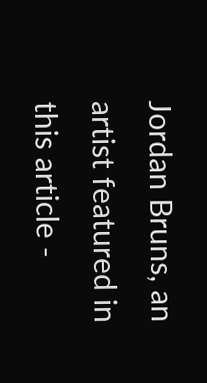Jordan Bruns, an artist featured in this article -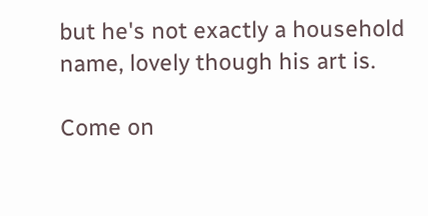but he's not exactly a household name, lovely though his art is.

Come on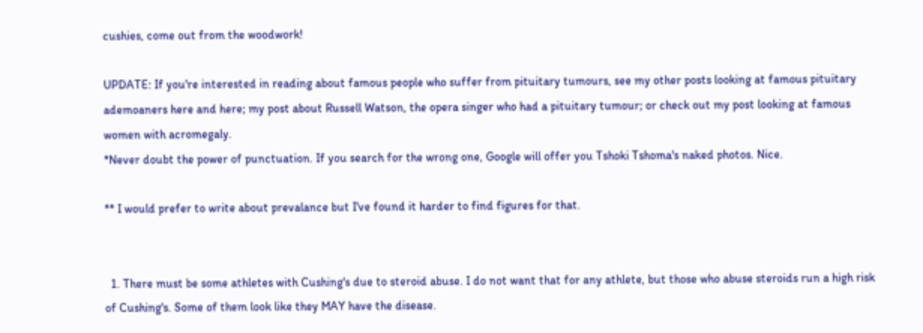cushies, come out from the woodwork!

UPDATE: If you're interested in reading about famous people who suffer from pituitary tumours, see my other posts looking at famous pituitary ademoaners here and here; my post about Russell Watson, the opera singer who had a pituitary tumour; or check out my post looking at famous women with acromegaly.
*Never doubt the power of punctuation. If you search for the wrong one, Google will offer you Tshoki Tshoma's naked photos. Nice.

** I would prefer to write about prevalance but I've found it harder to find figures for that.


  1. There must be some athletes with Cushing's due to steroid abuse. I do not want that for any athlete, but those who abuse steroids run a high risk of Cushing's. Some of them look like they MAY have the disease.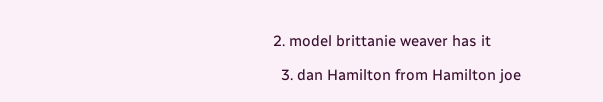2. model brittanie weaver has it

  3. dan Hamilton from Hamilton joe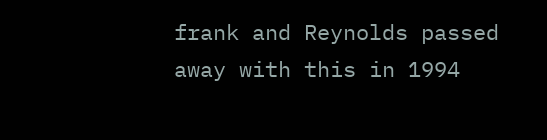frank and Reynolds passed away with this in 1994